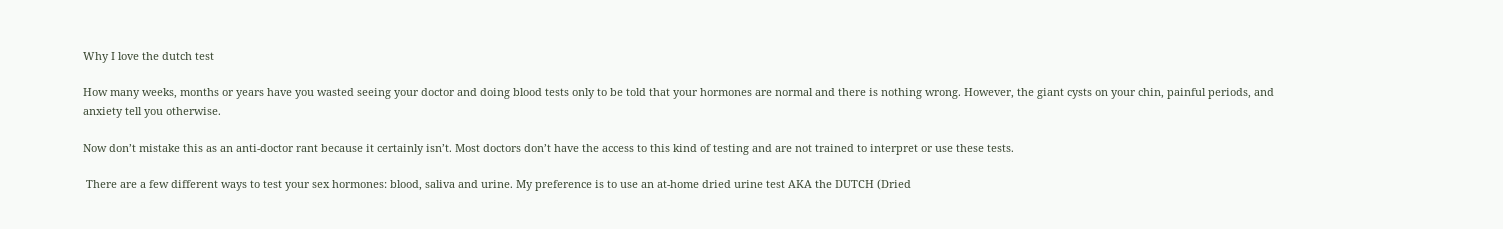Why I love the dutch test

How many weeks, months or years have you wasted seeing your doctor and doing blood tests only to be told that your hormones are normal and there is nothing wrong. However, the giant cysts on your chin, painful periods, and anxiety tell you otherwise.

Now don’t mistake this as an anti-doctor rant because it certainly isn’t. Most doctors don’t have the access to this kind of testing and are not trained to interpret or use these tests.

 There are a few different ways to test your sex hormones: blood, saliva and urine. My preference is to use an at-home dried urine test AKA the DUTCH (Dried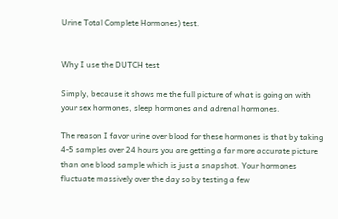Urine Total Complete Hormones) test.


Why I use the DUTCH test

Simply, because it shows me the full picture of what is going on with your sex hormones, sleep hormones and adrenal hormones.

The reason I favor urine over blood for these hormones is that by taking 4-5 samples over 24 hours you are getting a far more accurate picture than one blood sample which is just a snapshot. Your hormones fluctuate massively over the day so by testing a few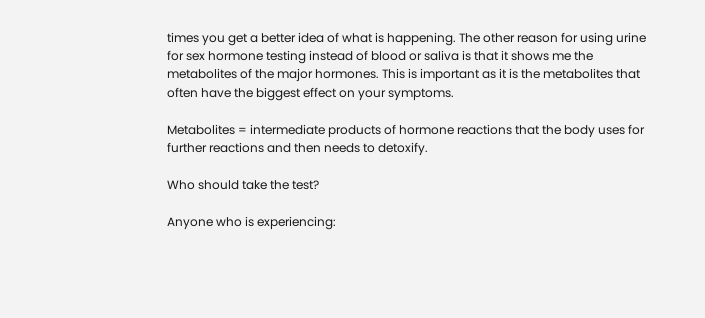times you get a better idea of what is happening. The other reason for using urine for sex hormone testing instead of blood or saliva is that it shows me the metabolites of the major hormones. This is important as it is the metabolites that often have the biggest effect on your symptoms.

Metabolites = intermediate products of hormone reactions that the body uses for further reactions and then needs to detoxify.

Who should take the test?

Anyone who is experiencing: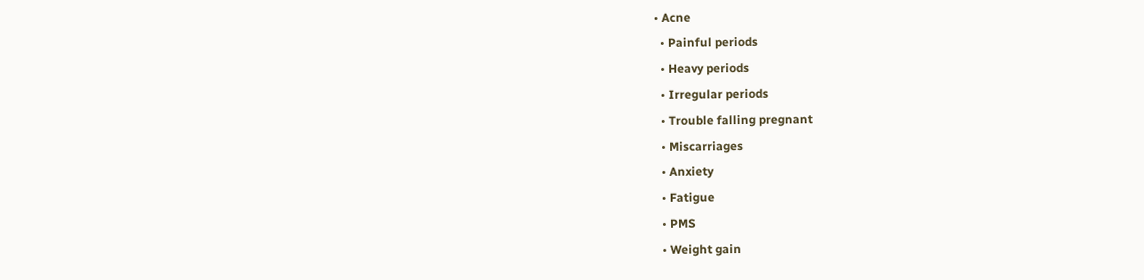• Acne
  • Painful periods
  • Heavy periods
  • Irregular periods
  • Trouble falling pregnant
  • Miscarriages
  • Anxiety
  • Fatigue
  • PMS
  • Weight gain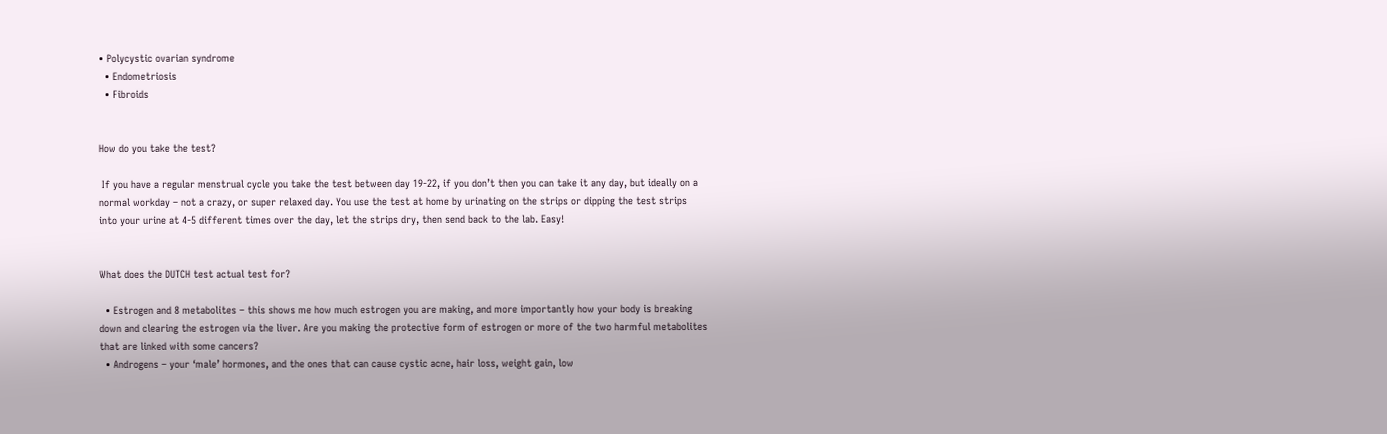• Polycystic ovarian syndrome
  • Endometriosis
  • Fibroids


How do you take the test?

 If you have a regular menstrual cycle you take the test between day 19-22, if you don’t then you can take it any day, but ideally on a normal workday – not a crazy, or super relaxed day. You use the test at home by urinating on the strips or dipping the test strips into your urine at 4-5 different times over the day, let the strips dry, then send back to the lab. Easy!


What does the DUTCH test actual test for?

  • Estrogen and 8 metabolites – this shows me how much estrogen you are making, and more importantly how your body is breaking down and clearing the estrogen via the liver. Are you making the protective form of estrogen or more of the two harmful metabolites that are linked with some cancers?
  • Androgens – your ‘male’ hormones, and the ones that can cause cystic acne, hair loss, weight gain, low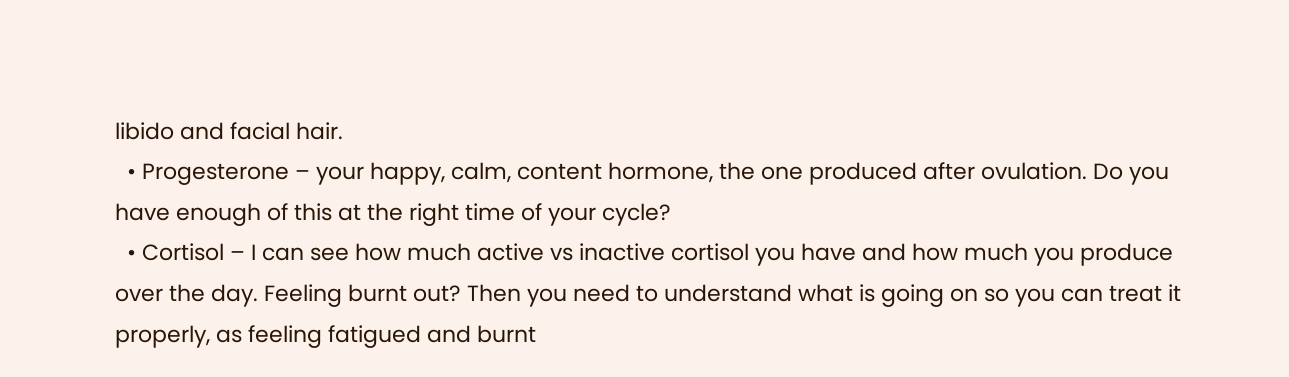libido and facial hair.
  • Progesterone – your happy, calm, content hormone, the one produced after ovulation. Do you have enough of this at the right time of your cycle?
  • Cortisol – I can see how much active vs inactive cortisol you have and how much you produce over the day. Feeling burnt out? Then you need to understand what is going on so you can treat it properly, as feeling fatigued and burnt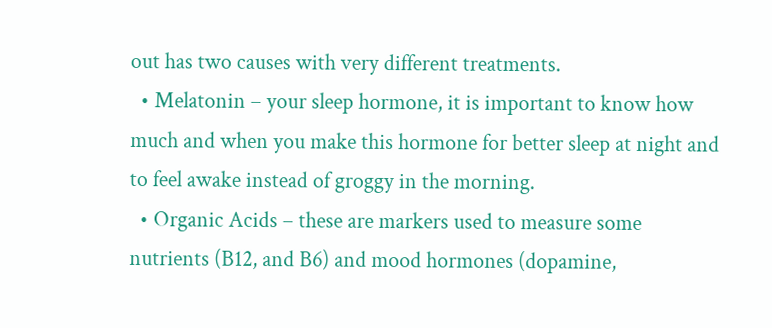out has two causes with very different treatments.
  • Melatonin – your sleep hormone, it is important to know how much and when you make this hormone for better sleep at night and to feel awake instead of groggy in the morning.
  • Organic Acids – these are markers used to measure some nutrients (B12, and B6) and mood hormones (dopamine,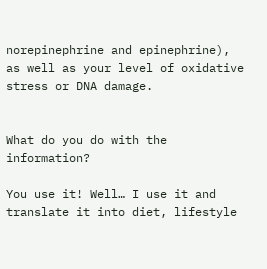norepinephrine and epinephrine), as well as your level of oxidative stress or DNA damage.


What do you do with the information?

You use it! Well… I use it and translate it into diet, lifestyle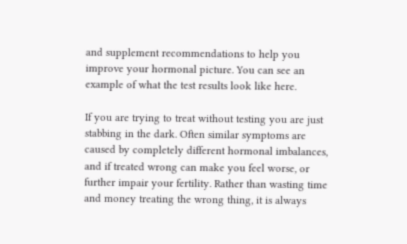and supplement recommendations to help you improve your hormonal picture. You can see an example of what the test results look like here.

If you are trying to treat without testing you are just stabbing in the dark. Often similar symptoms are caused by completely different hormonal imbalances, and if treated wrong can make you feel worse, or further impair your fertility. Rather than wasting time and money treating the wrong thing, it is always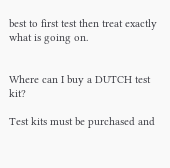best to first test then treat exactly what is going on.


Where can I buy a DUTCH test kit?

Test kits must be purchased and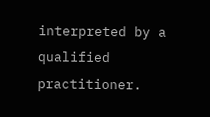interpreted by a qualified practitioner.